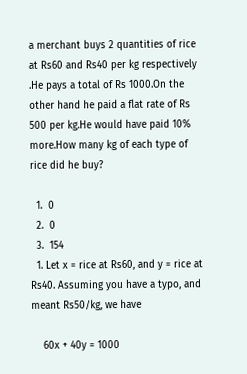a merchant buys 2 quantities of rice at Rs60 and Rs40 per kg respectively .He pays a total of Rs 1000.On the other hand he paid a flat rate of Rs 500 per kg.He would have paid 10% more.How many kg of each type of rice did he buy?

  1.  0
  2.  0
  3.  154
  1. Let x = rice at Rs60, and y = rice at Rs40. Assuming you have a typo, and meant Rs50/kg, we have

    60x + 40y = 1000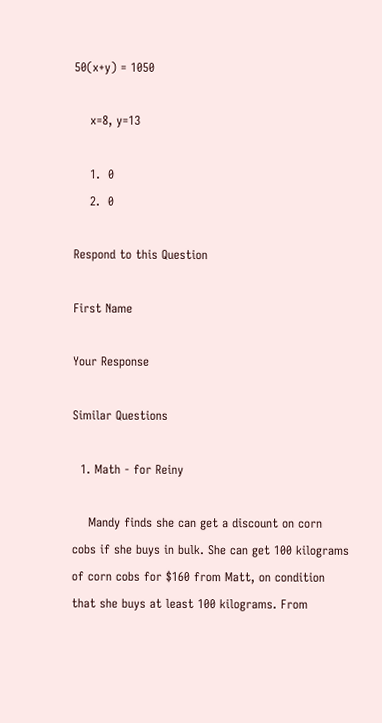50(x+y) = 1050

    x=8, y=13

    1.  0
    2.  0

Respond to this Question

First Name

Your Response

Similar Questions

  1. Math - for Reiny

    Mandy finds she can get a discount on corn cobs if she buys in bulk. She can get 100 kilograms of corn cobs for $160 from Matt, on condition that she buys at least 100 kilograms. From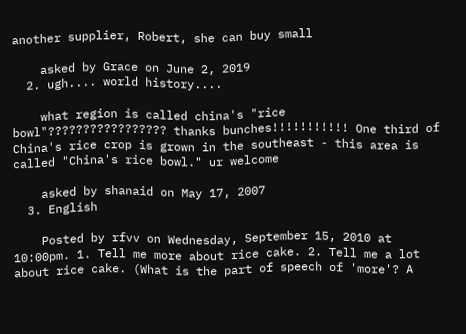another supplier, Robert, she can buy small

    asked by Grace on June 2, 2019
  2. ugh.... world history....

    what region is called china's "rice bowl"????????????????? thanks bunches!!!!!!!!!!! One third of China's rice crop is grown in the southeast - this area is called "China's rice bowl." ur welcome

    asked by shanaid on May 17, 2007
  3. English

    Posted by rfvv on Wednesday, September 15, 2010 at 10:00pm. 1. Tell me more about rice cake. 2. Tell me a lot about rice cake. (What is the part of speech of 'more'? A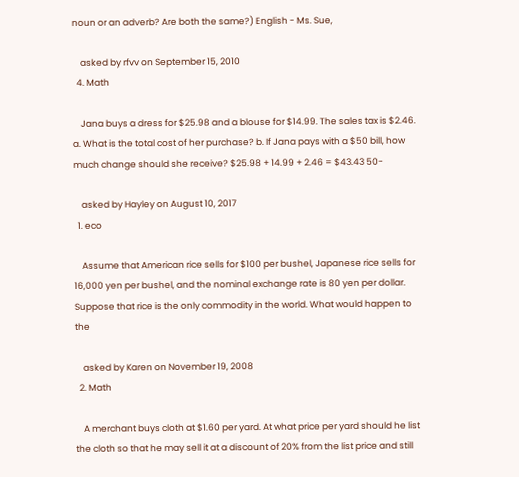noun or an adverb? Are both the same?) English - Ms. Sue,

    asked by rfvv on September 15, 2010
  4. Math

    Jana buys a dress for $25.98 and a blouse for $14.99. The sales tax is $2.46. a. What is the total cost of her purchase? b. If Jana pays with a $50 bill, how much change should she receive? $25.98 + 14.99 + 2.46 = $43.43 50-

    asked by Hayley on August 10, 2017
  1. eco

    Assume that American rice sells for $100 per bushel, Japanese rice sells for 16,000 yen per bushel, and the nominal exchange rate is 80 yen per dollar. Suppose that rice is the only commodity in the world. What would happen to the

    asked by Karen on November 19, 2008
  2. Math

    A merchant buys cloth at $1.60 per yard. At what price per yard should he list the cloth so that he may sell it at a discount of 20% from the list price and still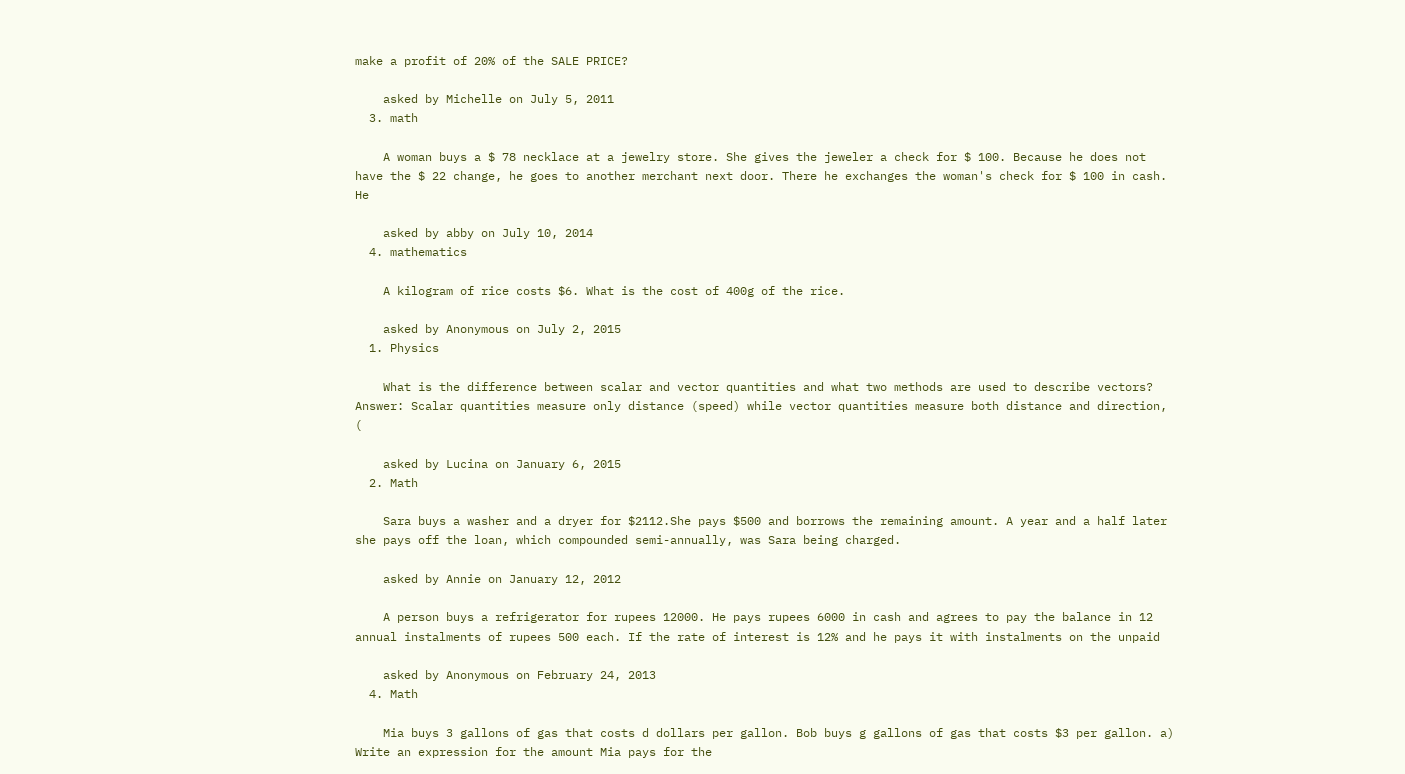make a profit of 20% of the SALE PRICE?

    asked by Michelle on July 5, 2011
  3. math

    A woman buys a $ 78 necklace at a jewelry store. She gives the jeweler a check for $ 100. Because he does not have the $ 22 change, he goes to another merchant next door. There he exchanges the woman's check for $ 100 in cash. He

    asked by abby on July 10, 2014
  4. mathematics

    A kilogram of rice costs $6. What is the cost of 400g of the rice.

    asked by Anonymous on July 2, 2015
  1. Physics

    What is the difference between scalar and vector quantities and what two methods are used to describe vectors? Answer: Scalar quantities measure only distance (speed) while vector quantities measure both distance and direction, (

    asked by Lucina on January 6, 2015
  2. Math

    Sara buys a washer and a dryer for $2112.She pays $500 and borrows the remaining amount. A year and a half later she pays off the loan, which compounded semi-annually, was Sara being charged.

    asked by Annie on January 12, 2012

    A person buys a refrigerator for rupees 12000. He pays rupees 6000 in cash and agrees to pay the balance in 12 annual instalments of rupees 500 each. If the rate of interest is 12% and he pays it with instalments on the unpaid

    asked by Anonymous on February 24, 2013
  4. Math

    Mia buys 3 gallons of gas that costs d dollars per gallon. Bob buys g gallons of gas that costs $3 per gallon. a) Write an expression for the amount Mia pays for the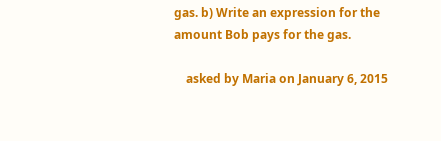gas. b) Write an expression for the amount Bob pays for the gas.

    asked by Maria on January 6, 2015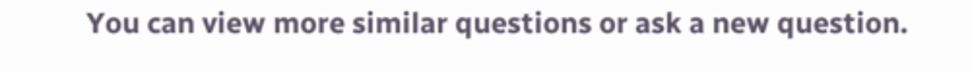You can view more similar questions or ask a new question.